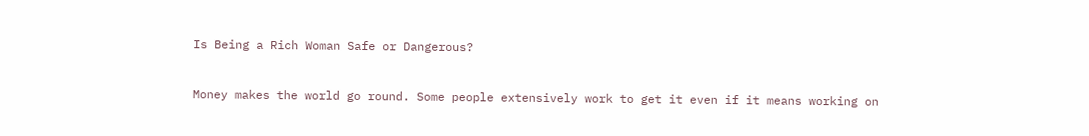Is Being a Rich Woman Safe or Dangerous?


Money makes the world go round. Some people extensively work to get it even if it means working on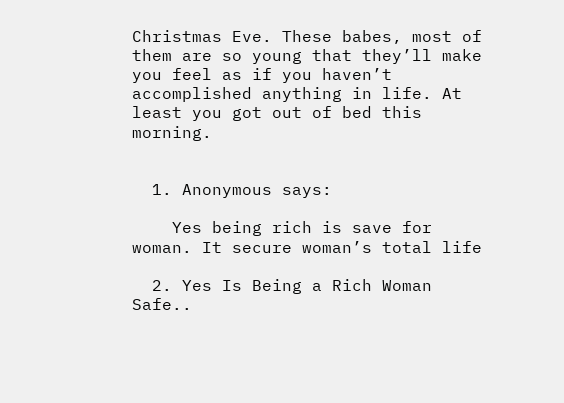Christmas Eve. These babes, most of them are so young that they’ll make you feel as if you haven’t accomplished anything in life. At least you got out of bed this morning.


  1. Anonymous says:

    Yes being rich is save for woman. It secure woman’s total life

  2. Yes Is Being a Rich Woman Safe..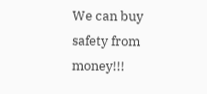We can buy safety from money!!!